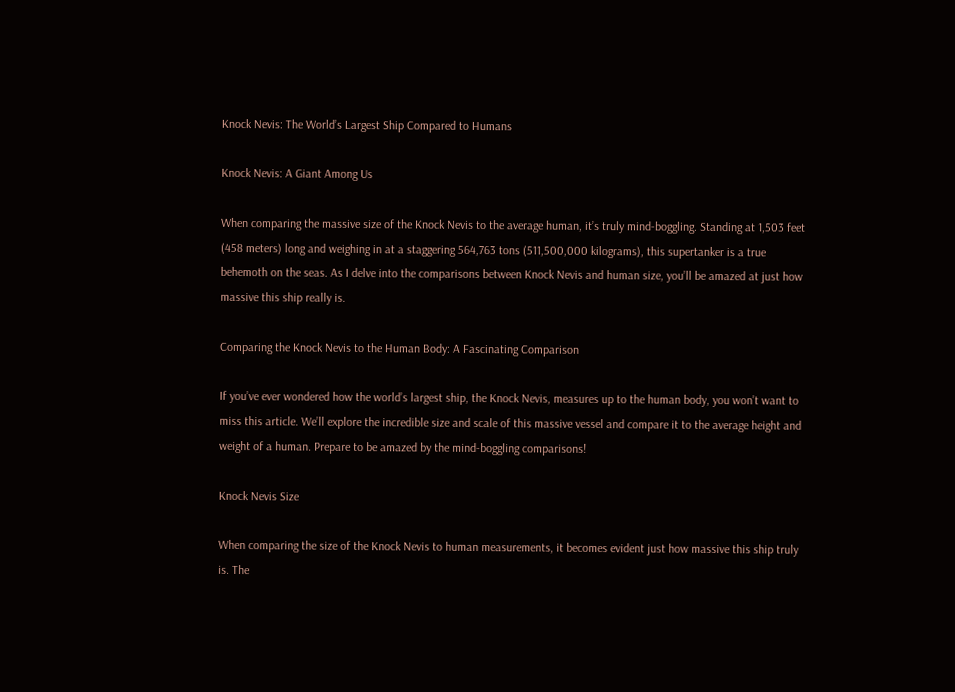Knock Nevis: The World’s Largest Ship Compared to Humans

Knock Nevis: A Giant Among Us

When comparing the massive size of the Knock Nevis to the average human, it’s truly mind-boggling. Standing at 1,503 feet (458 meters) long and weighing in at a staggering 564,763 tons (511,500,000 kilograms), this supertanker is a true behemoth on the seas. As I delve into the comparisons between Knock Nevis and human size, you’ll be amazed at just how massive this ship really is.

Comparing the Knock Nevis to the Human Body: A Fascinating Comparison

If you’ve ever wondered how the world’s largest ship, the Knock Nevis, measures up to the human body, you won’t want to miss this article. We’ll explore the incredible size and scale of this massive vessel and compare it to the average height and weight of a human. Prepare to be amazed by the mind-boggling comparisons!

Knock Nevis Size

When comparing the size of the Knock Nevis to human measurements, it becomes evident just how massive this ship truly is. The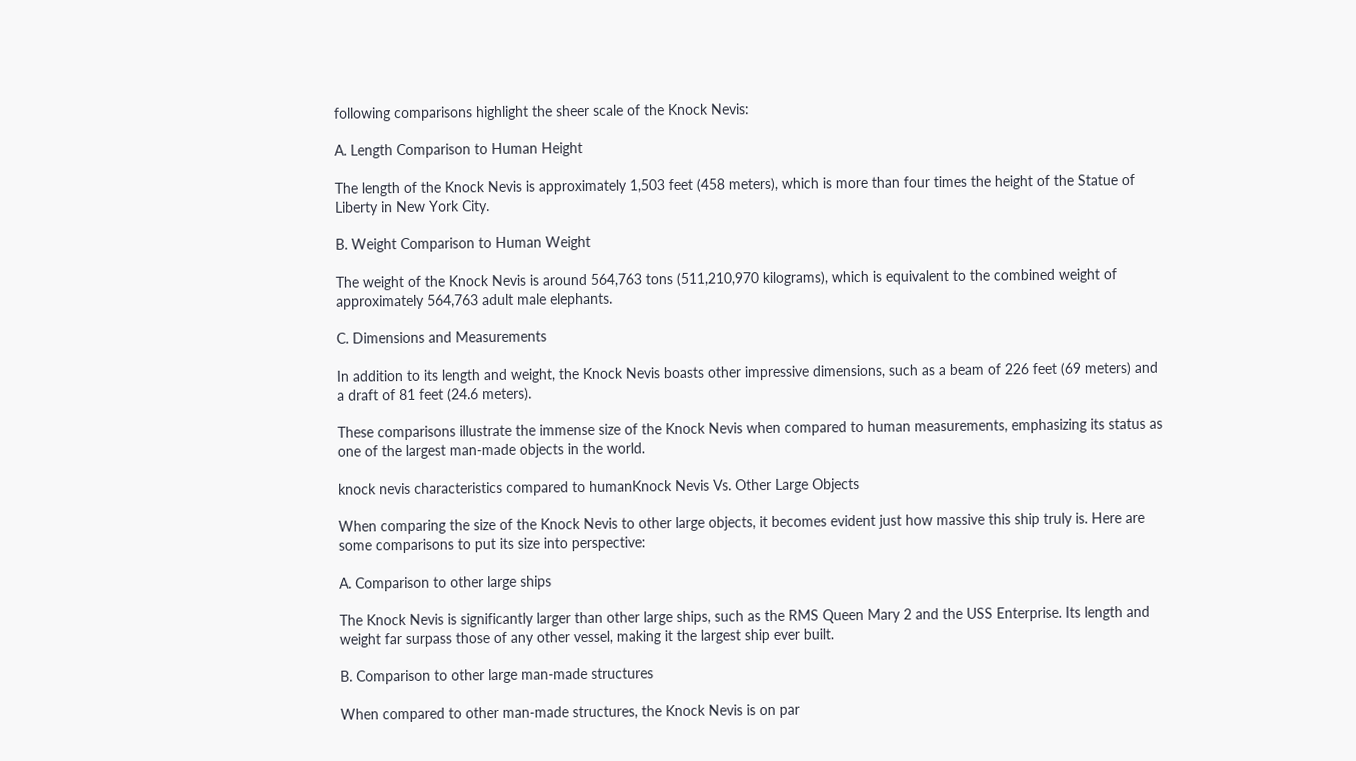following comparisons highlight the sheer scale of the Knock Nevis:

A. Length Comparison to Human Height

The length of the Knock Nevis is approximately 1,503 feet (458 meters), which is more than four times the height of the Statue of Liberty in New York City.

B. Weight Comparison to Human Weight

The weight of the Knock Nevis is around 564,763 tons (511,210,970 kilograms), which is equivalent to the combined weight of approximately 564,763 adult male elephants.

C. Dimensions and Measurements

In addition to its length and weight, the Knock Nevis boasts other impressive dimensions, such as a beam of 226 feet (69 meters) and a draft of 81 feet (24.6 meters).

These comparisons illustrate the immense size of the Knock Nevis when compared to human measurements, emphasizing its status as one of the largest man-made objects in the world.

knock nevis characteristics compared to humanKnock Nevis Vs. Other Large Objects

When comparing the size of the Knock Nevis to other large objects, it becomes evident just how massive this ship truly is. Here are some comparisons to put its size into perspective:

A. Comparison to other large ships

The Knock Nevis is significantly larger than other large ships, such as the RMS Queen Mary 2 and the USS Enterprise. Its length and weight far surpass those of any other vessel, making it the largest ship ever built.

B. Comparison to other large man-made structures

When compared to other man-made structures, the Knock Nevis is on par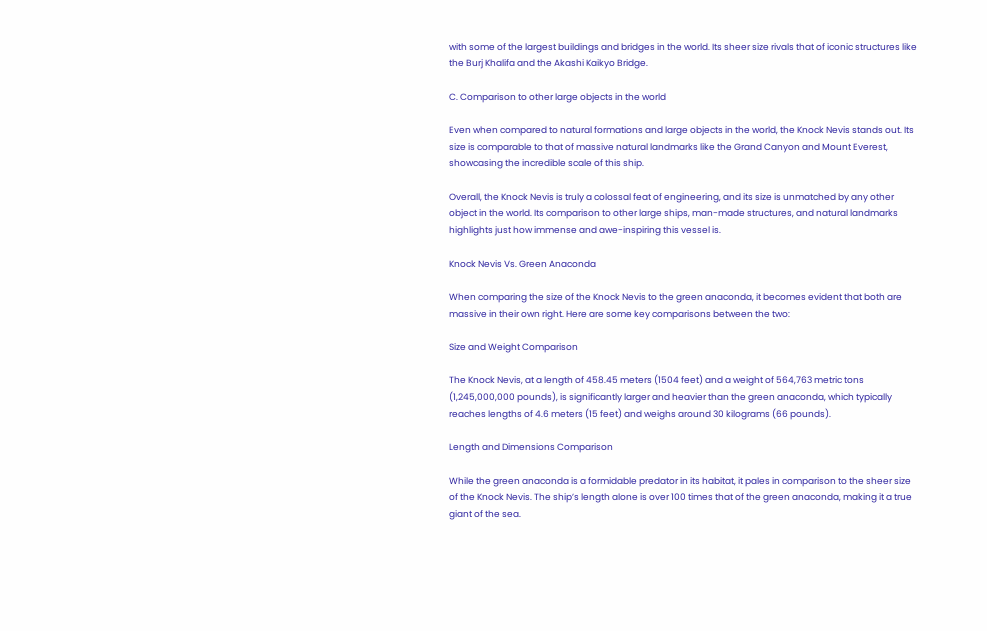with some of the largest buildings and bridges in the world. Its sheer size rivals that of iconic structures like the Burj Khalifa and the Akashi Kaikyo Bridge.

C. Comparison to other large objects in the world

Even when compared to natural formations and large objects in the world, the Knock Nevis stands out. Its size is comparable to that of massive natural landmarks like the Grand Canyon and Mount Everest, showcasing the incredible scale of this ship.

Overall, the Knock Nevis is truly a colossal feat of engineering, and its size is unmatched by any other object in the world. Its comparison to other large ships, man-made structures, and natural landmarks highlights just how immense and awe-inspiring this vessel is.

Knock Nevis Vs. Green Anaconda

When comparing the size of the Knock Nevis to the green anaconda, it becomes evident that both are massive in their own right. Here are some key comparisons between the two:

Size and Weight Comparison

The Knock Nevis, at a length of 458.45 meters (1504 feet) and a weight of 564,763 metric tons (1,245,000,000 pounds), is significantly larger and heavier than the green anaconda, which typically reaches lengths of 4.6 meters (15 feet) and weighs around 30 kilograms (66 pounds).

Length and Dimensions Comparison

While the green anaconda is a formidable predator in its habitat, it pales in comparison to the sheer size of the Knock Nevis. The ship’s length alone is over 100 times that of the green anaconda, making it a true giant of the sea.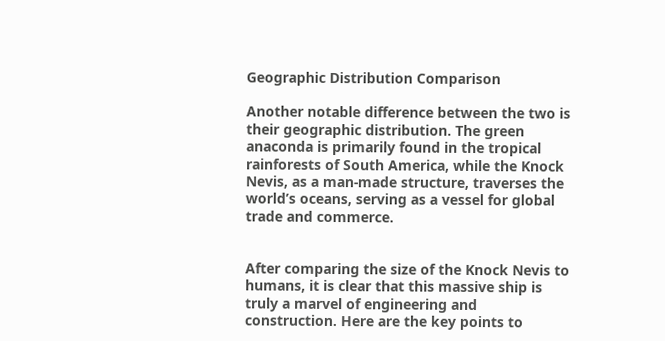Geographic Distribution Comparison

Another notable difference between the two is their geographic distribution. The green anaconda is primarily found in the tropical rainforests of South America, while the Knock Nevis, as a man-made structure, traverses the world’s oceans, serving as a vessel for global trade and commerce.


After comparing the size of the Knock Nevis to humans, it is clear that this massive ship is truly a marvel of engineering and construction. Here are the key points to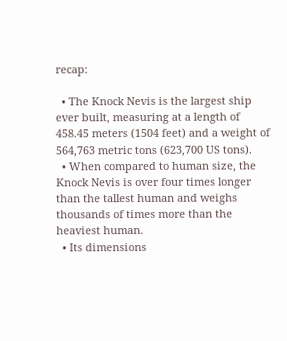recap:

  • The Knock Nevis is the largest ship ever built, measuring at a length of 458.45 meters (1504 feet) and a weight of 564,763 metric tons (623,700 US tons).
  • When compared to human size, the Knock Nevis is over four times longer than the tallest human and weighs thousands of times more than the heaviest human.
  • Its dimensions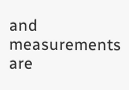and measurements are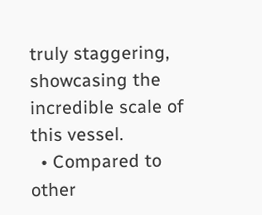truly staggering, showcasing the incredible scale of this vessel.
  • Compared to other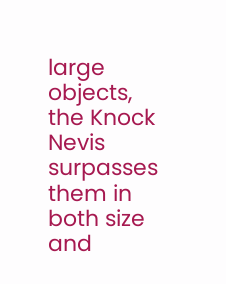large objects, the Knock Nevis surpasses them in both size and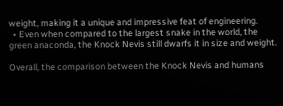weight, making it a unique and impressive feat of engineering.
  • Even when compared to the largest snake in the world, the green anaconda, the Knock Nevis still dwarfs it in size and weight.

Overall, the comparison between the Knock Nevis and humans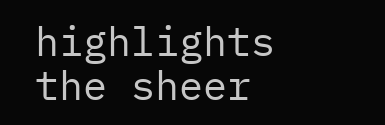highlights the sheer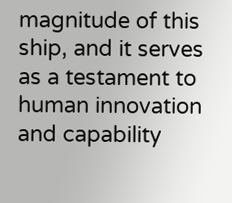magnitude of this ship, and it serves as a testament to human innovation and capability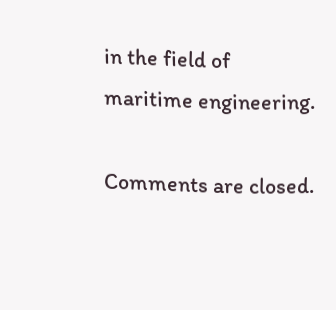in the field of maritime engineering.

Comments are closed.